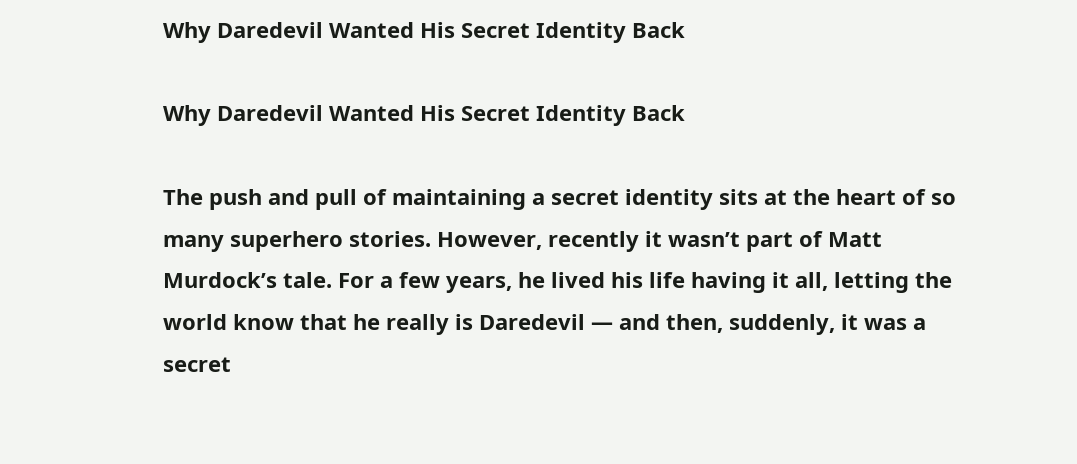Why Daredevil Wanted His Secret Identity Back

Why Daredevil Wanted His Secret Identity Back

The push and pull of maintaining a secret identity sits at the heart of so many superhero stories. However, recently it wasn’t part of Matt Murdock’s tale. For a few years, he lived his life having it all, letting the world know that he really is Daredevil — and then, suddenly, it was a secret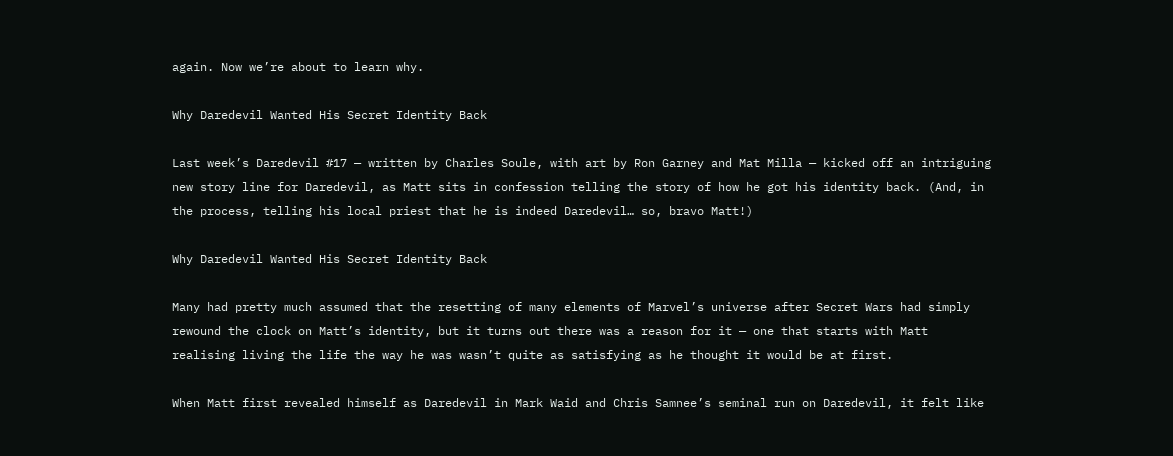again. Now we’re about to learn why.

Why Daredevil Wanted His Secret Identity Back

Last week’s Daredevil #17 — written by Charles Soule, with art by Ron Garney and Mat Milla — kicked off an intriguing new story line for Daredevil, as Matt sits in confession telling the story of how he got his identity back. (And, in the process, telling his local priest that he is indeed Daredevil… so, bravo Matt!)

Why Daredevil Wanted His Secret Identity Back

Many had pretty much assumed that the resetting of many elements of Marvel’s universe after Secret Wars had simply rewound the clock on Matt’s identity, but it turns out there was a reason for it — one that starts with Matt realising living the life the way he was wasn’t quite as satisfying as he thought it would be at first.

When Matt first revealed himself as Daredevil in Mark Waid and Chris Samnee’s seminal run on Daredevil, it felt like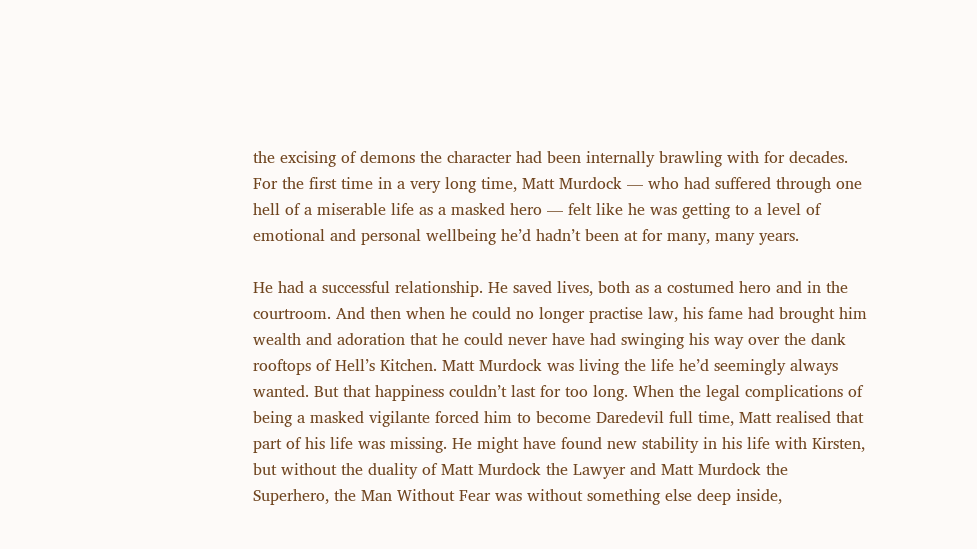the excising of demons the character had been internally brawling with for decades. For the first time in a very long time, Matt Murdock — who had suffered through one hell of a miserable life as a masked hero — felt like he was getting to a level of emotional and personal wellbeing he’d hadn’t been at for many, many years.

He had a successful relationship. He saved lives, both as a costumed hero and in the courtroom. And then when he could no longer practise law, his fame had brought him wealth and adoration that he could never have had swinging his way over the dank rooftops of Hell’s Kitchen. Matt Murdock was living the life he’d seemingly always wanted. But that happiness couldn’t last for too long. When the legal complications of being a masked vigilante forced him to become Daredevil full time, Matt realised that part of his life was missing. He might have found new stability in his life with Kirsten, but without the duality of Matt Murdock the Lawyer and Matt Murdock the Superhero, the Man Without Fear was without something else deep inside,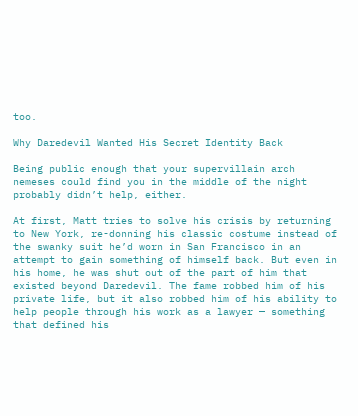too.

Why Daredevil Wanted His Secret Identity Back

Being public enough that your supervillain arch nemeses could find you in the middle of the night probably didn’t help, either.

At first, Matt tries to solve his crisis by returning to New York, re-donning his classic costume instead of the swanky suit he’d worn in San Francisco in an attempt to gain something of himself back. But even in his home, he was shut out of the part of him that existed beyond Daredevil. The fame robbed him of his private life, but it also robbed him of his ability to help people through his work as a lawyer — something that defined his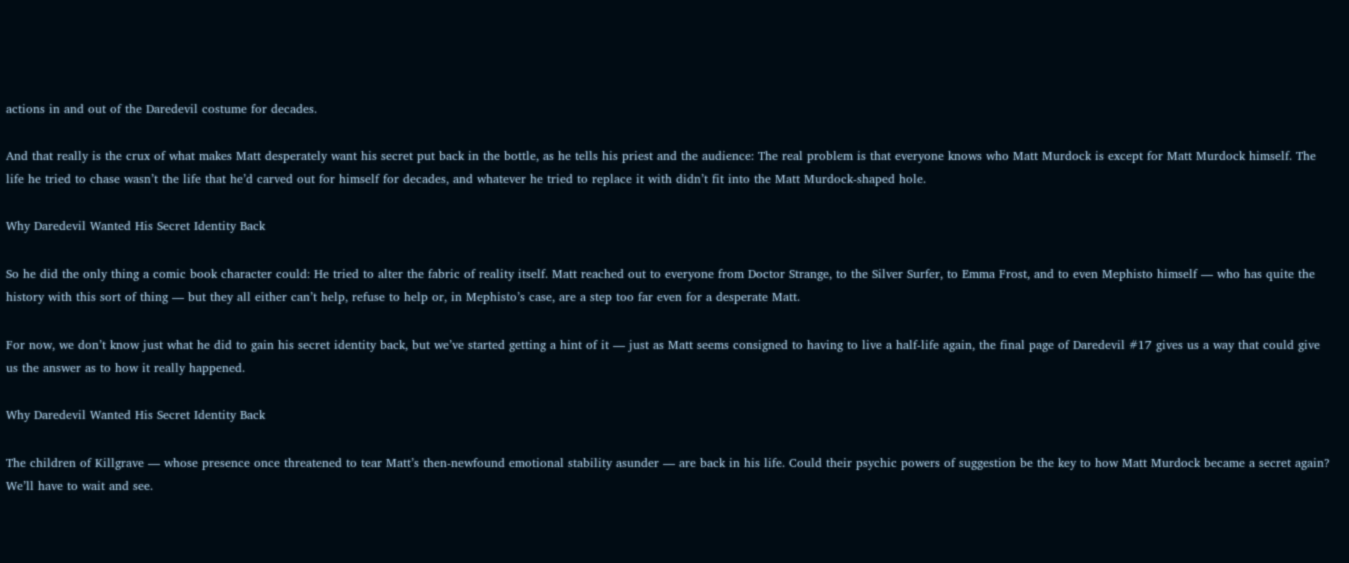actions in and out of the Daredevil costume for decades.

And that really is the crux of what makes Matt desperately want his secret put back in the bottle, as he tells his priest and the audience: The real problem is that everyone knows who Matt Murdock is except for Matt Murdock himself. The life he tried to chase wasn’t the life that he’d carved out for himself for decades, and whatever he tried to replace it with didn’t fit into the Matt Murdock-shaped hole.

Why Daredevil Wanted His Secret Identity Back

So he did the only thing a comic book character could: He tried to alter the fabric of reality itself. Matt reached out to everyone from Doctor Strange, to the Silver Surfer, to Emma Frost, and to even Mephisto himself — who has quite the history with this sort of thing — but they all either can’t help, refuse to help or, in Mephisto’s case, are a step too far even for a desperate Matt.

For now, we don’t know just what he did to gain his secret identity back, but we’ve started getting a hint of it — just as Matt seems consigned to having to live a half-life again, the final page of Daredevil #17 gives us a way that could give us the answer as to how it really happened.

Why Daredevil Wanted His Secret Identity Back

The children of Killgrave — whose presence once threatened to tear Matt’s then-newfound emotional stability asunder — are back in his life. Could their psychic powers of suggestion be the key to how Matt Murdock became a secret again? We’ll have to wait and see.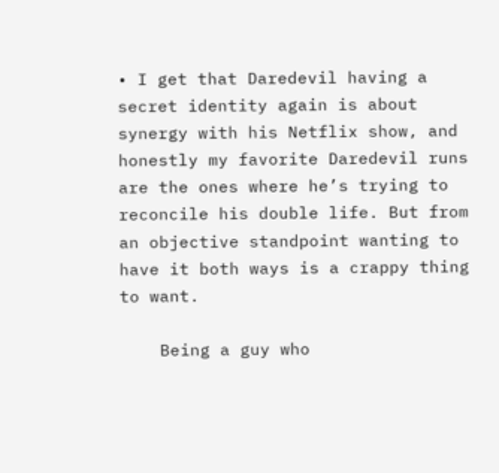• I get that Daredevil having a secret identity again is about synergy with his Netflix show, and honestly my favorite Daredevil runs are the ones where he’s trying to reconcile his double life. But from an objective standpoint wanting to have it both ways is a crappy thing to want.

    Being a guy who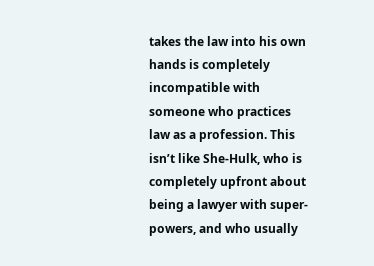takes the law into his own hands is completely incompatible with someone who practices law as a profession. This isn’t like She-Hulk, who is completely upfront about being a lawyer with super-powers, and who usually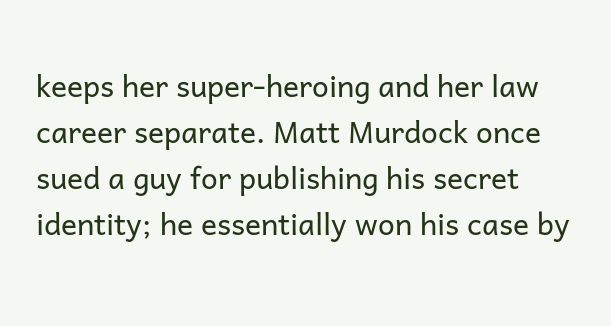keeps her super-heroing and her law career separate. Matt Murdock once sued a guy for publishing his secret identity; he essentially won his case by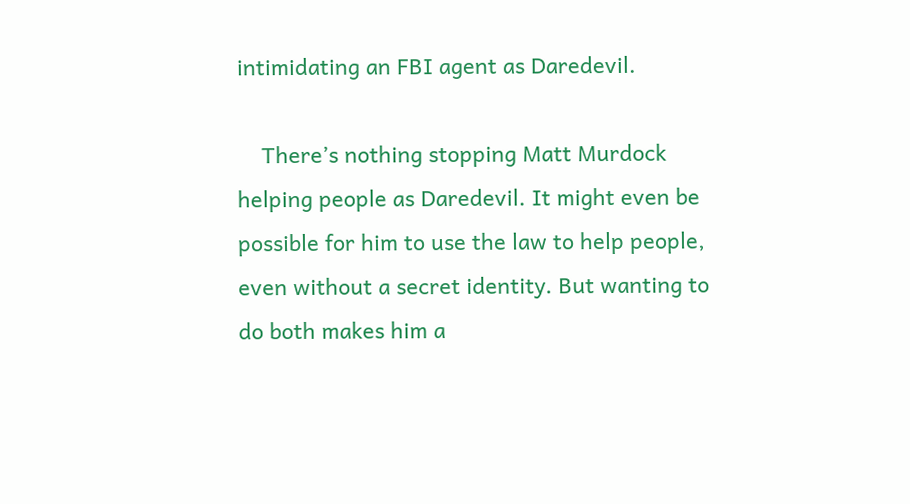intimidating an FBI agent as Daredevil.

    There’s nothing stopping Matt Murdock helping people as Daredevil. It might even be possible for him to use the law to help people, even without a secret identity. But wanting to do both makes him a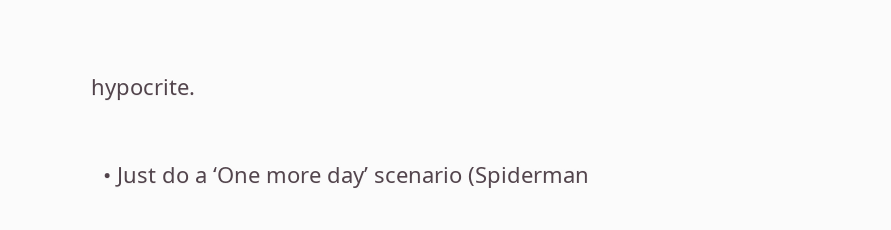hypocrite.

  • Just do a ‘One more day’ scenario (Spiderman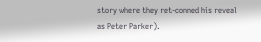story where they ret-conned his reveal as Peter Parker).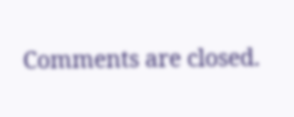Comments are closed.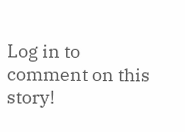Log in to comment on this story!